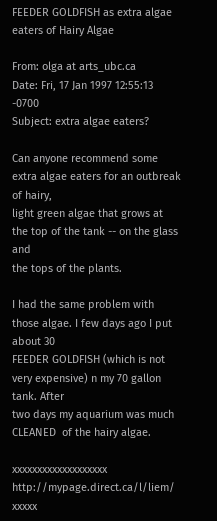FEEDER GOLDFISH as extra algae eaters of Hairy Algae

From: olga at arts_ubc.ca
Date: Fri, 17 Jan 1997 12:55:13 -0700
Subject: extra algae eaters?

Can anyone recommend some extra algae eaters for an outbreak of hairy,
light green algae that grows at the top of the tank -- on the glass and
the tops of the plants.

I had the same problem with those algae. I few days ago I put about 30
FEEDER GOLDFISH (which is not very expensive) n my 70 gallon tank. After
two days my aquarium was much CLEANED  of the hairy algae.

xxxxxxxxxxxxxxxxxxx http://mypage.direct.ca/l/liem/ xxxxx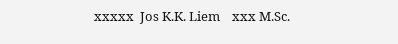xxxxx  Jos K.K. Liem    xxx M.Sc.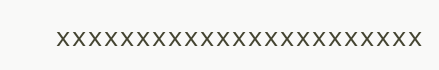xxxxxxxxxxxxxxxxxxxxxxx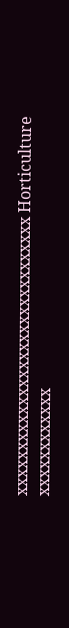xxxxxxxxxxxxxxxxxxxxxxxxxxxxxxx Horticulture xxxxxxxxxxxx